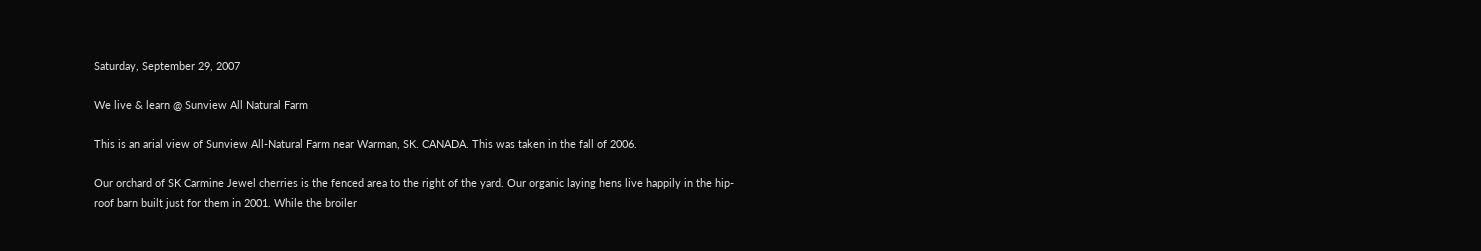Saturday, September 29, 2007

We live & learn @ Sunview All Natural Farm

This is an arial view of Sunview All-Natural Farm near Warman, SK. CANADA. This was taken in the fall of 2006.

Our orchard of SK Carmine Jewel cherries is the fenced area to the right of the yard. Our organic laying hens live happily in the hip-roof barn built just for them in 2001. While the broiler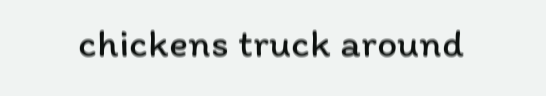chickens truck around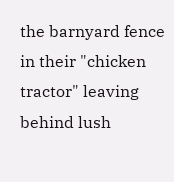the barnyard fence in their "chicken tractor" leaving behind lush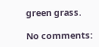green grass.

No comments: